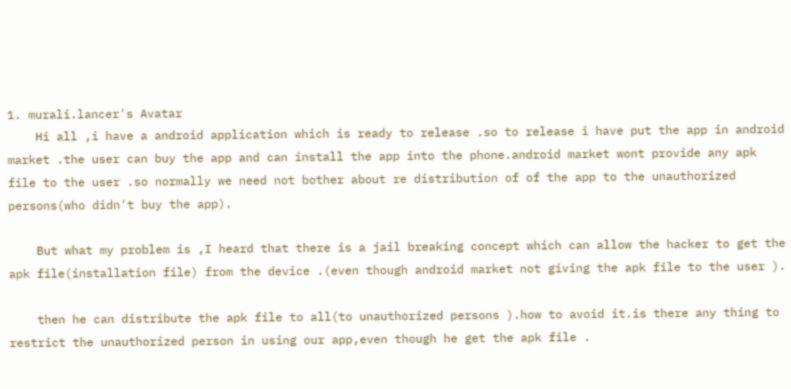1. murali.lancer's Avatar
    Hi all ,i have a android application which is ready to release .so to release i have put the app in android market .the user can buy the app and can install the app into the phone.android market wont provide any apk file to the user .so normally we need not bother about re distribution of of the app to the unauthorized persons(who didn't buy the app).

    But what my problem is ,I heard that there is a jail breaking concept which can allow the hacker to get the apk file(installation file) from the device .(even though android market not giving the apk file to the user ).

    then he can distribute the apk file to all(to unauthorized persons ).how to avoid it.is there any thing to restrict the unauthorized person in using our app,even though he get the apk file .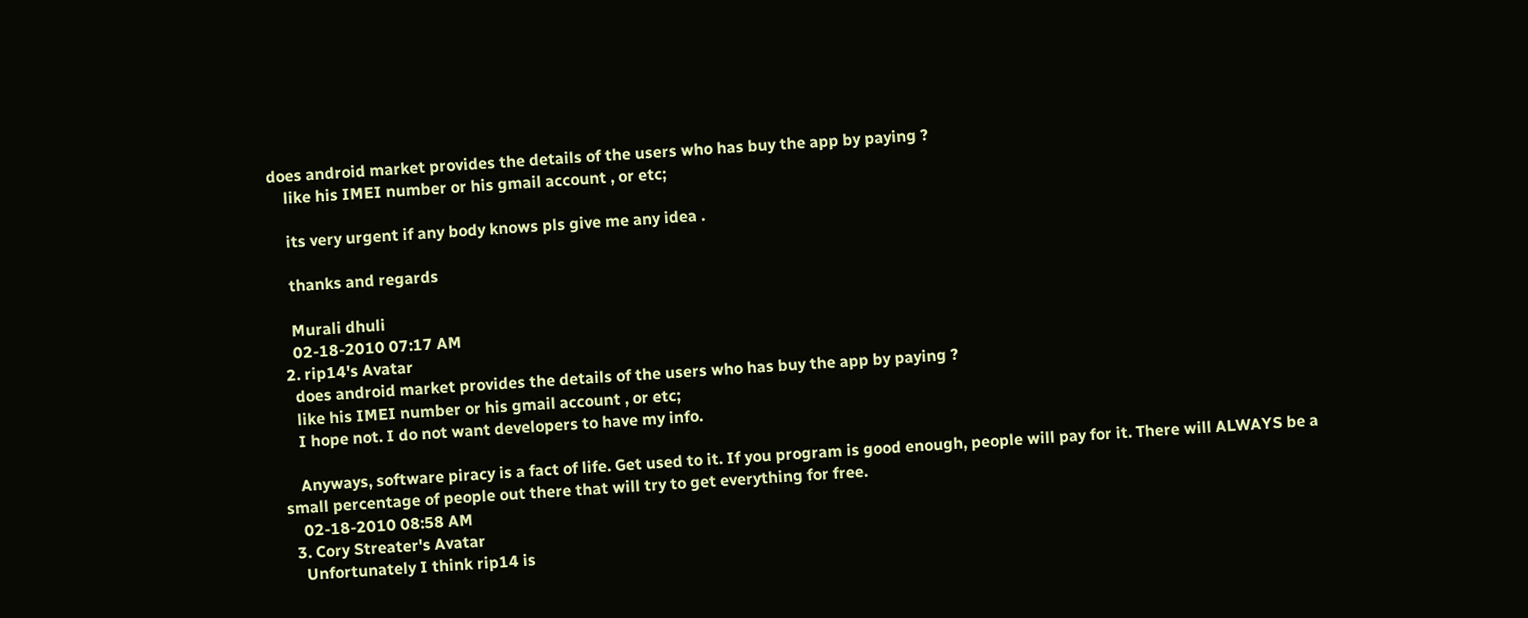does android market provides the details of the users who has buy the app by paying ?
    like his IMEI number or his gmail account , or etc;

    its very urgent if any body knows pls give me any idea .

    thanks and regards

    Murali dhuli
    02-18-2010 07:17 AM
  2. rip14's Avatar
    does android market provides the details of the users who has buy the app by paying ?
    like his IMEI number or his gmail account , or etc;
    I hope not. I do not want developers to have my info.

    Anyways, software piracy is a fact of life. Get used to it. If you program is good enough, people will pay for it. There will ALWAYS be a small percentage of people out there that will try to get everything for free.
    02-18-2010 08:58 AM
  3. Cory Streater's Avatar
    Unfortunately I think rip14 is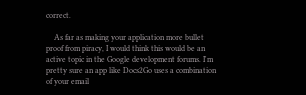correct.

    As far as making your application more bullet proof from piracy, I would think this would be an active topic in the Google development forums. I'm pretty sure an app like Docs2Go uses a combination of your email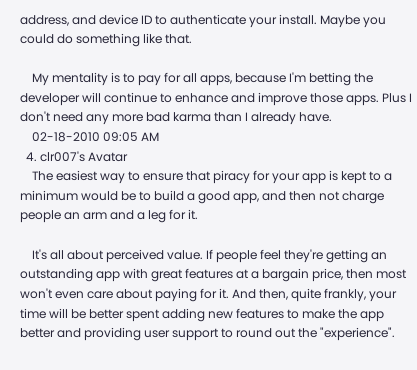address, and device ID to authenticate your install. Maybe you could do something like that.

    My mentality is to pay for all apps, because I'm betting the developer will continue to enhance and improve those apps. Plus I don't need any more bad karma than I already have.
    02-18-2010 09:05 AM
  4. clr007's Avatar
    The easiest way to ensure that piracy for your app is kept to a minimum would be to build a good app, and then not charge people an arm and a leg for it.

    It's all about perceived value. If people feel they're getting an outstanding app with great features at a bargain price, then most won't even care about paying for it. And then, quite frankly, your time will be better spent adding new features to make the app better and providing user support to round out the "experience".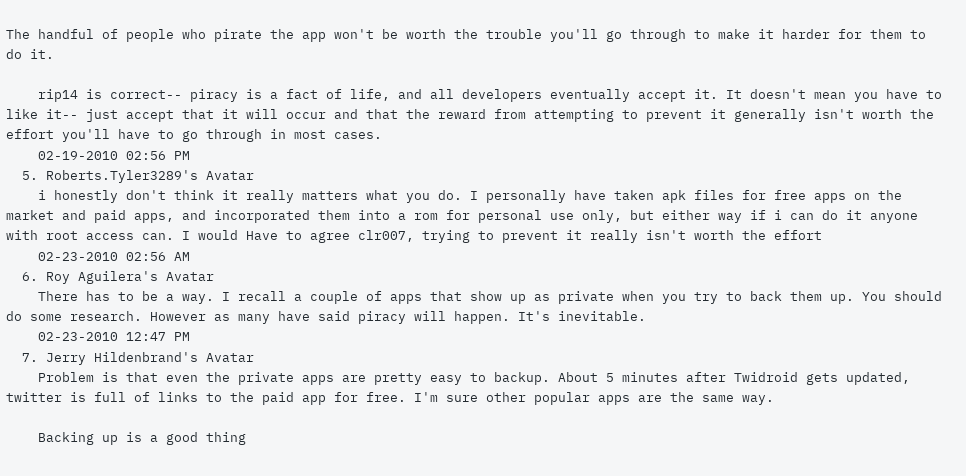The handful of people who pirate the app won't be worth the trouble you'll go through to make it harder for them to do it.

    rip14 is correct-- piracy is a fact of life, and all developers eventually accept it. It doesn't mean you have to like it-- just accept that it will occur and that the reward from attempting to prevent it generally isn't worth the effort you'll have to go through in most cases.
    02-19-2010 02:56 PM
  5. Roberts.Tyler3289's Avatar
    i honestly don't think it really matters what you do. I personally have taken apk files for free apps on the market and paid apps, and incorporated them into a rom for personal use only, but either way if i can do it anyone with root access can. I would Have to agree clr007, trying to prevent it really isn't worth the effort
    02-23-2010 02:56 AM
  6. Roy Aguilera's Avatar
    There has to be a way. I recall a couple of apps that show up as private when you try to back them up. You should do some research. However as many have said piracy will happen. It's inevitable.
    02-23-2010 12:47 PM
  7. Jerry Hildenbrand's Avatar
    Problem is that even the private apps are pretty easy to backup. About 5 minutes after Twidroid gets updated, twitter is full of links to the paid app for free. I'm sure other popular apps are the same way.

    Backing up is a good thing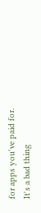for apps you've paid for. It's a bad thing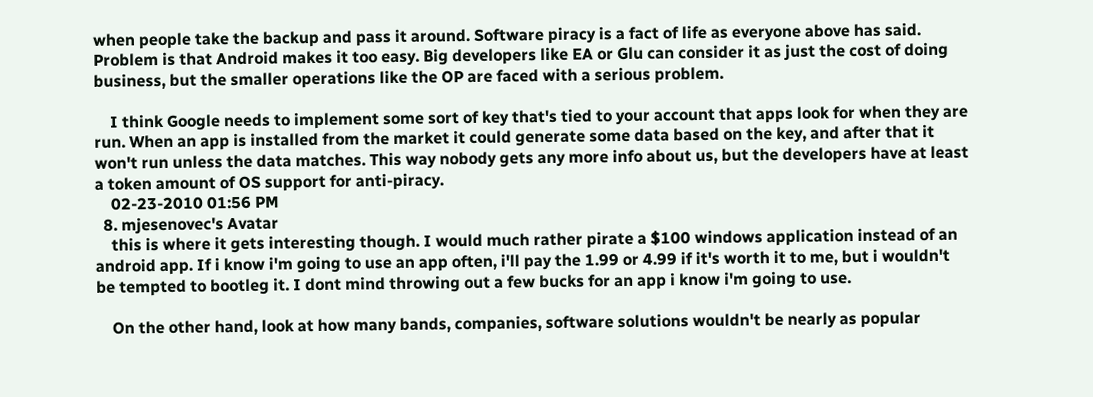when people take the backup and pass it around. Software piracy is a fact of life as everyone above has said. Problem is that Android makes it too easy. Big developers like EA or Glu can consider it as just the cost of doing business, but the smaller operations like the OP are faced with a serious problem.

    I think Google needs to implement some sort of key that's tied to your account that apps look for when they are run. When an app is installed from the market it could generate some data based on the key, and after that it won't run unless the data matches. This way nobody gets any more info about us, but the developers have at least a token amount of OS support for anti-piracy.
    02-23-2010 01:56 PM
  8. mjesenovec's Avatar
    this is where it gets interesting though. I would much rather pirate a $100 windows application instead of an android app. If i know i'm going to use an app often, i'll pay the 1.99 or 4.99 if it's worth it to me, but i wouldn't be tempted to bootleg it. I dont mind throwing out a few bucks for an app i know i'm going to use.

    On the other hand, look at how many bands, companies, software solutions wouldn't be nearly as popular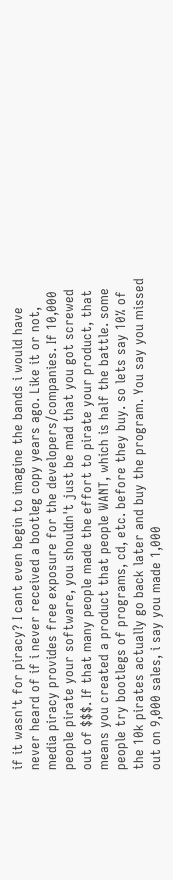if it wasn't for piracy? I cant even begin to imagine the bands i would have never heard of if i never received a bootleg copy years ago. Like it or not, media piracy provides free exposure for the developers/companies. If 10,000 people pirate your software, you shouldn't just be mad that you got screwed out of $$$. If that many people made the effort to pirate your product, that means you created a product that people WANT, which is half the battle. some people try bootlegs of programs, cd, etc. before they buy. so lets say 10% of the 10k pirates actually go back later and buy the program. You say you missed out on 9,000 sales, i say you made 1,000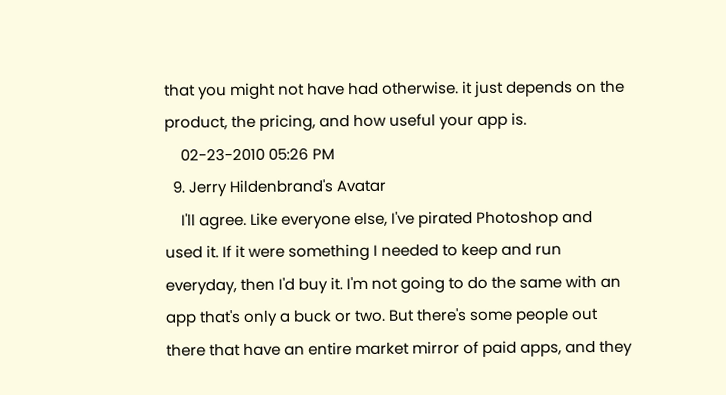that you might not have had otherwise. it just depends on the product, the pricing, and how useful your app is.
    02-23-2010 05:26 PM
  9. Jerry Hildenbrand's Avatar
    I'll agree. Like everyone else, I've pirated Photoshop and used it. If it were something I needed to keep and run everyday, then I'd buy it. I'm not going to do the same with an app that's only a buck or two. But there's some people out there that have an entire market mirror of paid apps, and they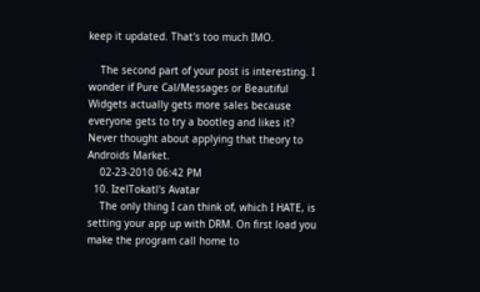keep it updated. That's too much IMO.

    The second part of your post is interesting. I wonder if Pure Cal/Messages or Beautiful Widgets actually gets more sales because everyone gets to try a bootleg and likes it? Never thought about applying that theory to Androids Market.
    02-23-2010 06:42 PM
  10. IzelTokatl's Avatar
    The only thing I can think of, which I HATE, is setting your app up with DRM. On first load you make the program call home to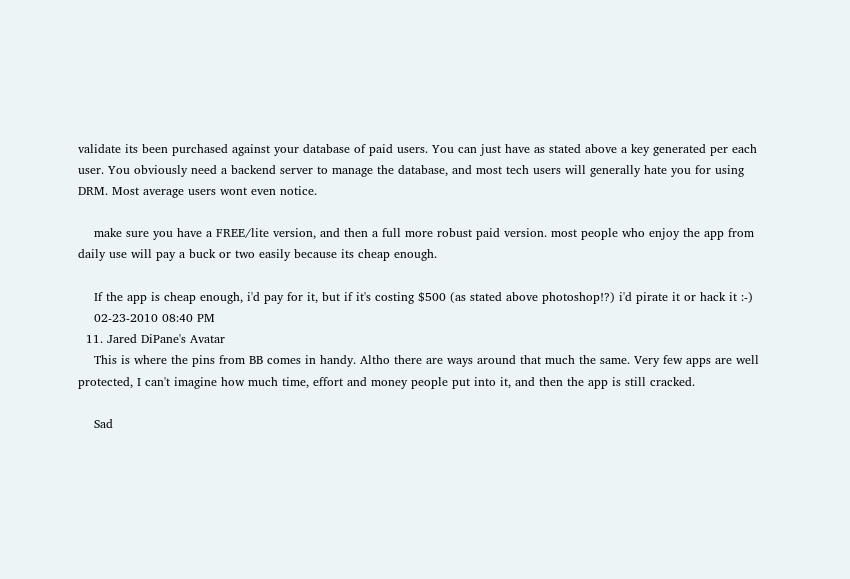validate its been purchased against your database of paid users. You can just have as stated above a key generated per each user. You obviously need a backend server to manage the database, and most tech users will generally hate you for using DRM. Most average users wont even notice.

    make sure you have a FREE/lite version, and then a full more robust paid version. most people who enjoy the app from daily use will pay a buck or two easily because its cheap enough.

    If the app is cheap enough, i'd pay for it, but if it's costing $500 (as stated above photoshop!?) i'd pirate it or hack it :-)
    02-23-2010 08:40 PM
  11. Jared DiPane's Avatar
    This is where the pins from BB comes in handy. Altho there are ways around that much the same. Very few apps are well protected, I can't imagine how much time, effort and money people put into it, and then the app is still cracked.

    Sad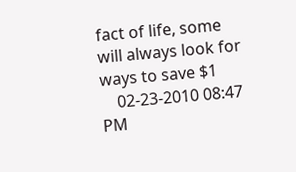fact of life, some will always look for ways to save $1
    02-23-2010 08:47 PM